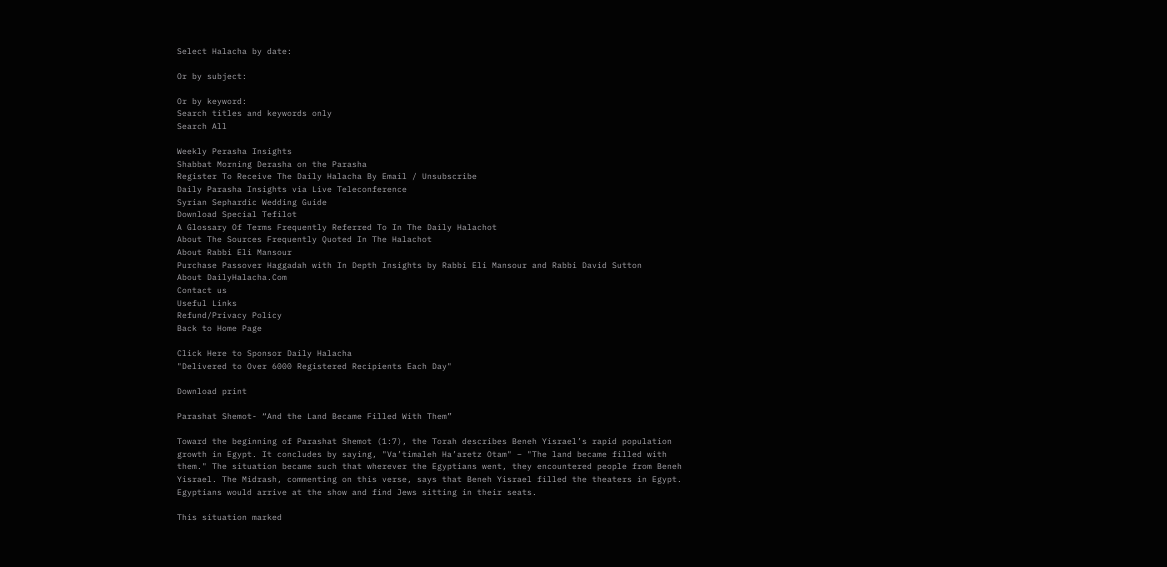Select Halacha by date:

Or by subject:

Or by keyword:
Search titles and keywords only
Search All

Weekly Perasha Insights
Shabbat Morning Derasha on the Parasha
Register To Receive The Daily Halacha By Email / Unsubscribe
Daily Parasha Insights via Live Teleconference
Syrian Sephardic Wedding Guide
Download Special Tefilot
A Glossary Of Terms Frequently Referred To In The Daily Halachot
About The Sources Frequently Quoted In The Halachot
About Rabbi Eli Mansour
Purchase Passover Haggadah with In Depth Insights by Rabbi Eli Mansour and Rabbi David Sutton
About DailyHalacha.Com
Contact us
Useful Links
Refund/Privacy Policy
Back to Home Page

Click Here to Sponsor Daily Halacha
"Delivered to Over 6000 Registered Recipients Each Day"

Download print

Parashat Shemot- “And the Land Became Filled With Them”

Toward the beginning of Parashat Shemot (1:7), the Torah describes Beneh Yisrael’s rapid population growth in Egypt. It concludes by saying, "Va’timaleh Ha’aretz Otam" – "The land became filled with them." The situation became such that wherever the Egyptians went, they encountered people from Beneh Yisrael. The Midrash, commenting on this verse, says that Beneh Yisrael filled the theaters in Egypt. Egyptians would arrive at the show and find Jews sitting in their seats.

This situation marked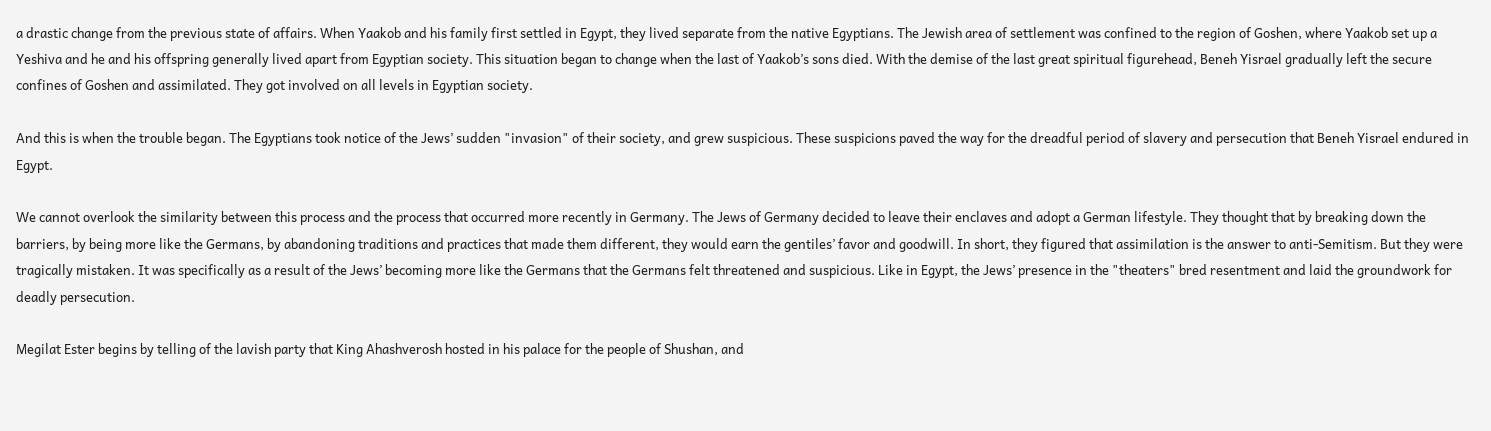a drastic change from the previous state of affairs. When Yaakob and his family first settled in Egypt, they lived separate from the native Egyptians. The Jewish area of settlement was confined to the region of Goshen, where Yaakob set up a Yeshiva and he and his offspring generally lived apart from Egyptian society. This situation began to change when the last of Yaakob’s sons died. With the demise of the last great spiritual figurehead, Beneh Yisrael gradually left the secure confines of Goshen and assimilated. They got involved on all levels in Egyptian society.

And this is when the trouble began. The Egyptians took notice of the Jews’ sudden "invasion" of their society, and grew suspicious. These suspicions paved the way for the dreadful period of slavery and persecution that Beneh Yisrael endured in Egypt.

We cannot overlook the similarity between this process and the process that occurred more recently in Germany. The Jews of Germany decided to leave their enclaves and adopt a German lifestyle. They thought that by breaking down the barriers, by being more like the Germans, by abandoning traditions and practices that made them different, they would earn the gentiles’ favor and goodwill. In short, they figured that assimilation is the answer to anti-Semitism. But they were tragically mistaken. It was specifically as a result of the Jews’ becoming more like the Germans that the Germans felt threatened and suspicious. Like in Egypt, the Jews’ presence in the "theaters" bred resentment and laid the groundwork for deadly persecution.

Megilat Ester begins by telling of the lavish party that King Ahashverosh hosted in his palace for the people of Shushan, and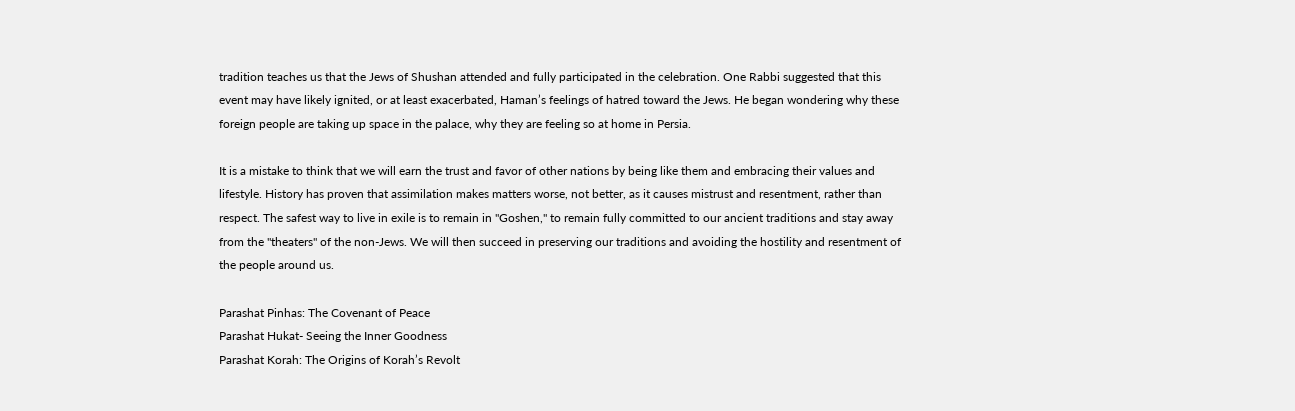tradition teaches us that the Jews of Shushan attended and fully participated in the celebration. One Rabbi suggested that this event may have likely ignited, or at least exacerbated, Haman’s feelings of hatred toward the Jews. He began wondering why these foreign people are taking up space in the palace, why they are feeling so at home in Persia.

It is a mistake to think that we will earn the trust and favor of other nations by being like them and embracing their values and lifestyle. History has proven that assimilation makes matters worse, not better, as it causes mistrust and resentment, rather than respect. The safest way to live in exile is to remain in "Goshen," to remain fully committed to our ancient traditions and stay away from the "theaters" of the non-Jews. We will then succeed in preserving our traditions and avoiding the hostility and resentment of the people around us.

Parashat Pinhas: The Covenant of Peace
Parashat Hukat- Seeing the Inner Goodness
Parashat Korah: The Origins of Korah’s Revolt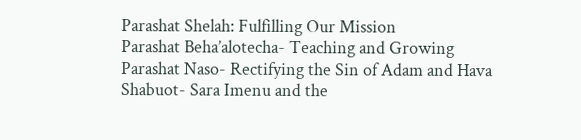Parashat Shelah: Fulfilling Our Mission
Parashat Beha’alotecha- Teaching and Growing
Parashat Naso- Rectifying the Sin of Adam and Hava
Shabuot- Sara Imenu and the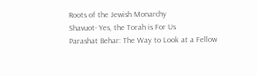Roots of the Jewish Monarchy
Shavuot- Yes, the Torah is For Us
Parashat Behar: The Way to Look at a Fellow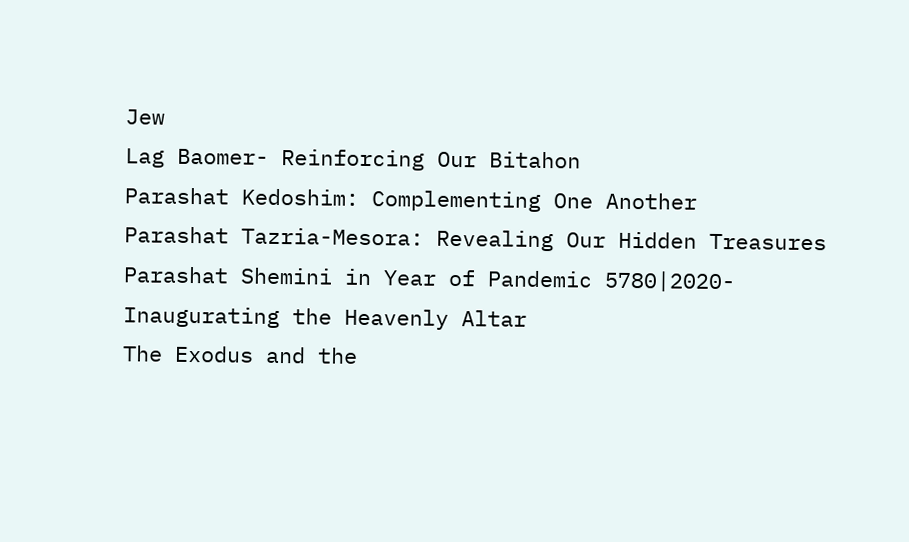Jew
Lag Baomer- Reinforcing Our Bitahon
Parashat Kedoshim: Complementing One Another
Parashat Tazria-Mesora: Revealing Our Hidden Treasures
Parashat Shemini in Year of Pandemic 5780|2020- Inaugurating the Heavenly Altar
The Exodus and the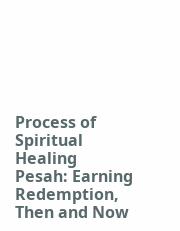Process of Spiritual Healing
Pesah: Earning Redemption, Then and Now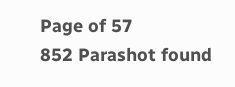Page of 57
852 Parashot found